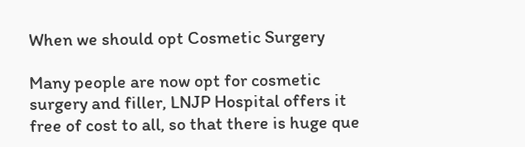When we should opt Cosmetic Surgery

Many people are now opt for cosmetic surgery and filler, LNJP Hospital offers it free of cost to all, so that there is huge que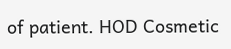of patient. HOD Cosmetic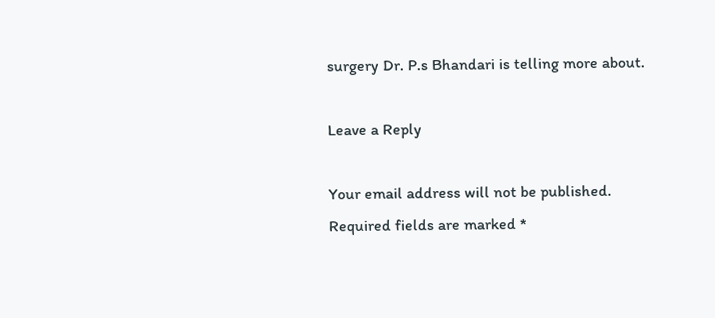surgery Dr. P.s Bhandari is telling more about.

Leave a Reply

Your email address will not be published. Required fields are marked *